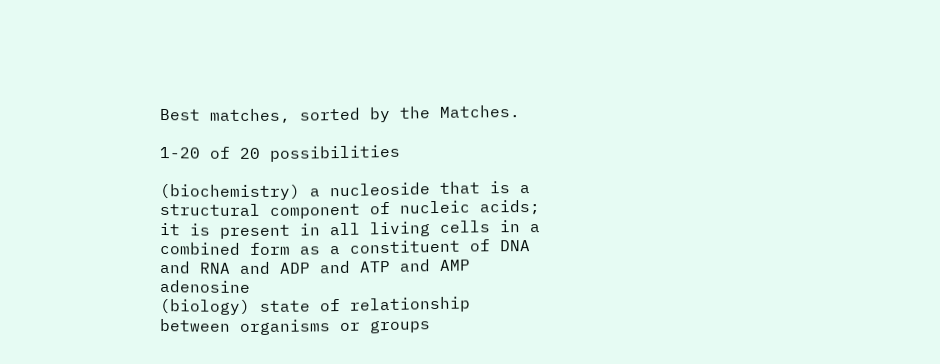Best matches, sorted by the Matches.

1-20 of 20 possibilities

(biochemistry) a nucleoside that is a structural component of nucleic acids; it is present in all living cells in a combined form as a constituent of DNA and RNA and ADP and ATP and AMP adenosine
(biology) state of relationship between organisms or groups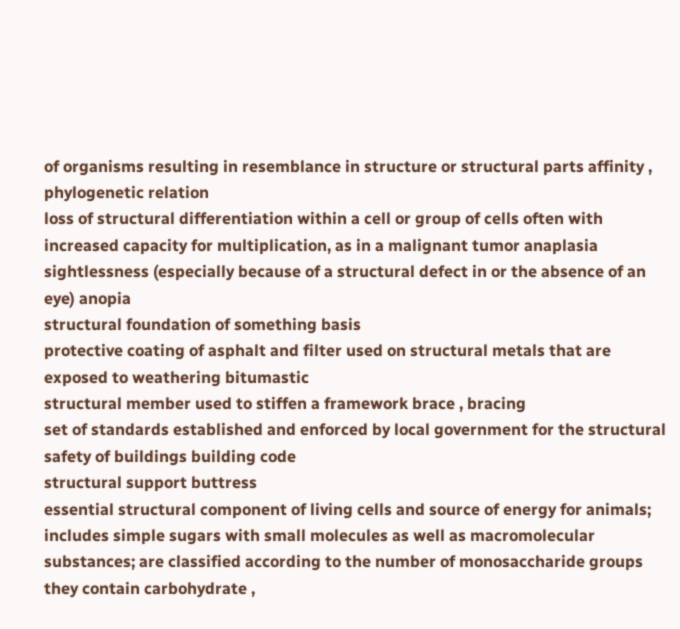of organisms resulting in resemblance in structure or structural parts affinity , phylogenetic relation
loss of structural differentiation within a cell or group of cells often with increased capacity for multiplication, as in a malignant tumor anaplasia
sightlessness (especially because of a structural defect in or the absence of an eye) anopia
structural foundation of something basis
protective coating of asphalt and filter used on structural metals that are exposed to weathering bitumastic
structural member used to stiffen a framework brace , bracing
set of standards established and enforced by local government for the structural safety of buildings building code
structural support buttress
essential structural component of living cells and source of energy for animals; includes simple sugars with small molecules as well as macromolecular substances; are classified according to the number of monosaccharide groups they contain carbohydrate ,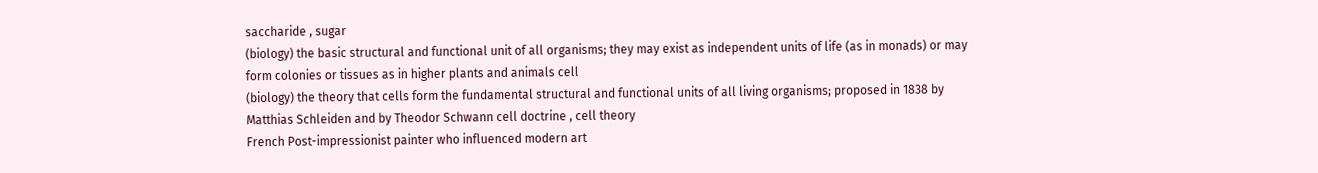saccharide , sugar
(biology) the basic structural and functional unit of all organisms; they may exist as independent units of life (as in monads) or may form colonies or tissues as in higher plants and animals cell
(biology) the theory that cells form the fundamental structural and functional units of all living organisms; proposed in 1838 by Matthias Schleiden and by Theodor Schwann cell doctrine , cell theory
French Post-impressionist painter who influenced modern art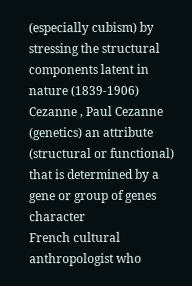(especially cubism) by stressing the structural components latent in nature (1839-1906) Cezanne , Paul Cezanne
(genetics) an attribute (structural or functional) that is determined by a gene or group of genes character
French cultural anthropologist who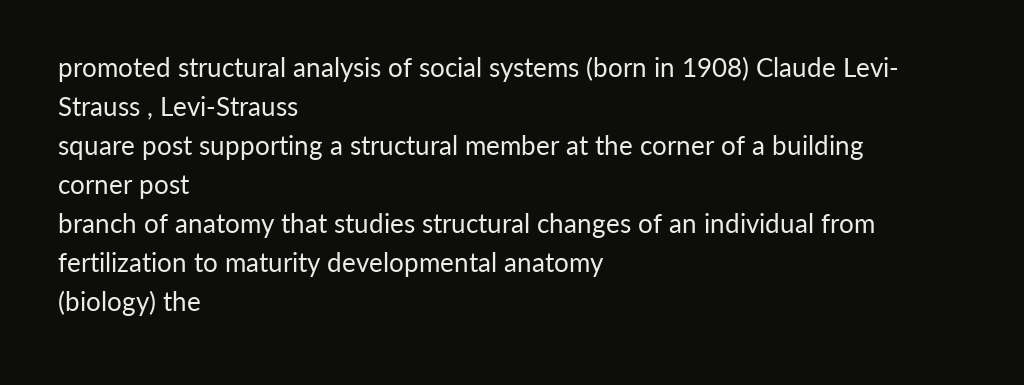promoted structural analysis of social systems (born in 1908) Claude Levi-Strauss , Levi-Strauss
square post supporting a structural member at the corner of a building corner post
branch of anatomy that studies structural changes of an individual from fertilization to maturity developmental anatomy
(biology) the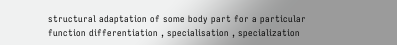structural adaptation of some body part for a particular function differentiation , specialisation , specialization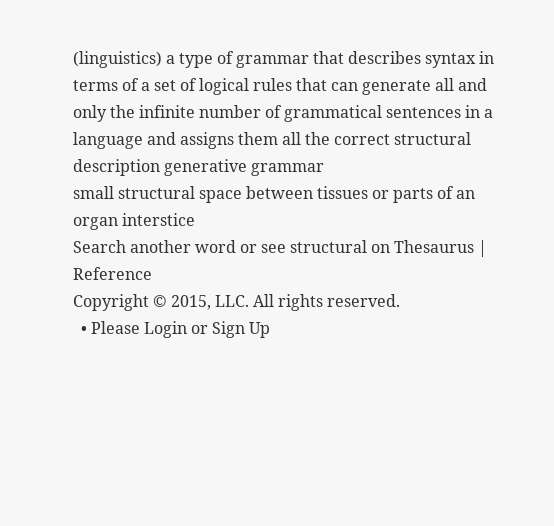(linguistics) a type of grammar that describes syntax in terms of a set of logical rules that can generate all and only the infinite number of grammatical sentences in a language and assigns them all the correct structural description generative grammar
small structural space between tissues or parts of an organ interstice
Search another word or see structural on Thesaurus | Reference
Copyright © 2015, LLC. All rights reserved.
  • Please Login or Sign Up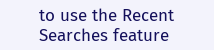to use the Recent Searches feature